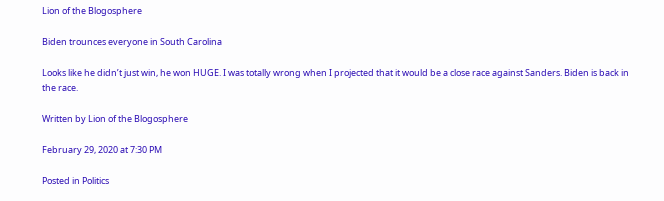Lion of the Blogosphere

Biden trounces everyone in South Carolina

Looks like he didn’t just win, he won HUGE. I was totally wrong when I projected that it would be a close race against Sanders. Biden is back in the race.

Written by Lion of the Blogosphere

February 29, 2020 at 7:30 PM

Posted in Politics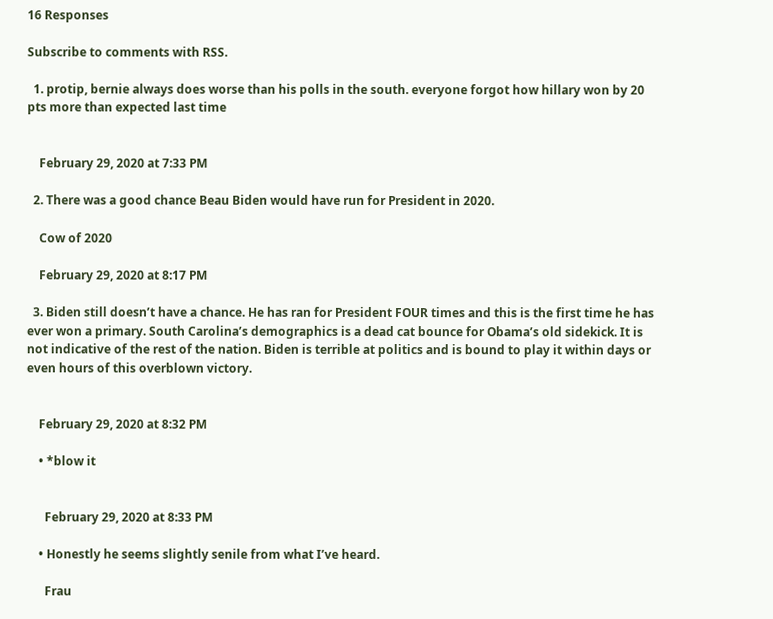16 Responses

Subscribe to comments with RSS.

  1. protip, bernie always does worse than his polls in the south. everyone forgot how hillary won by 20 pts more than expected last time


    February 29, 2020 at 7:33 PM

  2. There was a good chance Beau Biden would have run for President in 2020.

    Cow of 2020

    February 29, 2020 at 8:17 PM

  3. Biden still doesn’t have a chance. He has ran for President FOUR times and this is the first time he has ever won a primary. South Carolina’s demographics is a dead cat bounce for Obama’s old sidekick. It is not indicative of the rest of the nation. Biden is terrible at politics and is bound to play it within days or even hours of this overblown victory.


    February 29, 2020 at 8:32 PM

    • *blow it


      February 29, 2020 at 8:33 PM

    • Honestly he seems slightly senile from what I’ve heard.

      Frau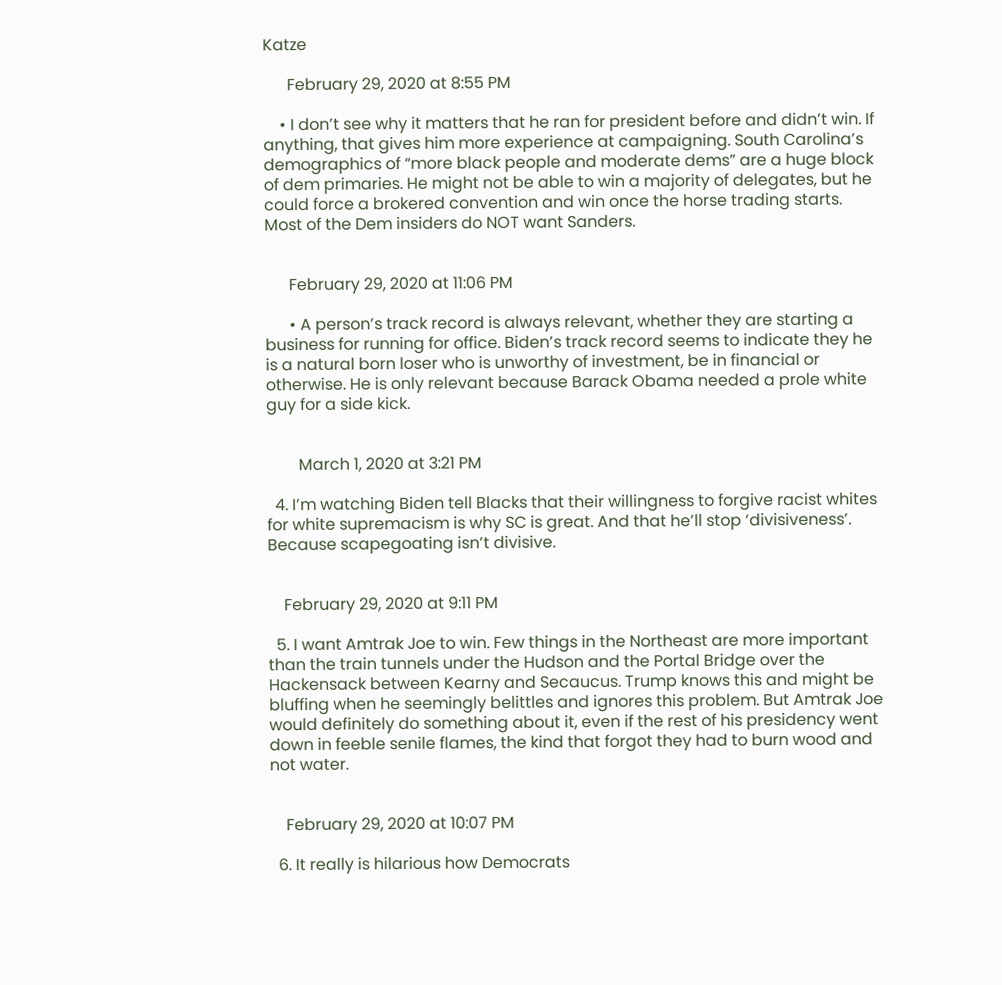Katze

      February 29, 2020 at 8:55 PM

    • I don’t see why it matters that he ran for president before and didn’t win. If anything, that gives him more experience at campaigning. South Carolina’s demographics of “more black people and moderate dems” are a huge block of dem primaries. He might not be able to win a majority of delegates, but he could force a brokered convention and win once the horse trading starts. Most of the Dem insiders do NOT want Sanders.


      February 29, 2020 at 11:06 PM

      • A person’s track record is always relevant, whether they are starting a business for running for office. Biden’s track record seems to indicate they he is a natural born loser who is unworthy of investment, be in financial or otherwise. He is only relevant because Barack Obama needed a prole white guy for a side kick.


        March 1, 2020 at 3:21 PM

  4. I’m watching Biden tell Blacks that their willingness to forgive racist whites for white supremacism is why SC is great. And that he’ll stop ‘divisiveness’. Because scapegoating isn’t divisive.


    February 29, 2020 at 9:11 PM

  5. I want Amtrak Joe to win. Few things in the Northeast are more important than the train tunnels under the Hudson and the Portal Bridge over the Hackensack between Kearny and Secaucus. Trump knows this and might be bluffing when he seemingly belittles and ignores this problem. But Amtrak Joe would definitely do something about it, even if the rest of his presidency went down in feeble senile flames, the kind that forgot they had to burn wood and not water.


    February 29, 2020 at 10:07 PM

  6. It really is hilarious how Democrats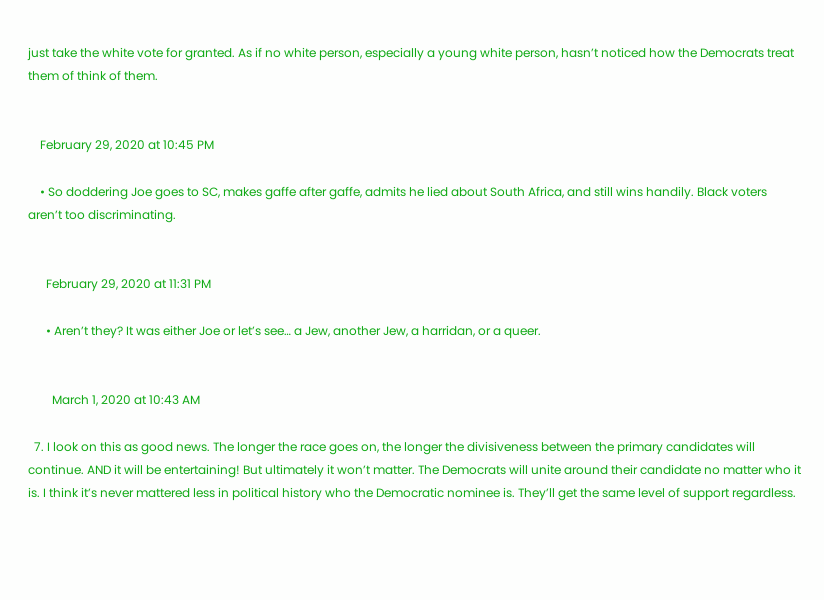just take the white vote for granted. As if no white person, especially a young white person, hasn’t noticed how the Democrats treat them of think of them.


    February 29, 2020 at 10:45 PM

    • So doddering Joe goes to SC, makes gaffe after gaffe, admits he lied about South Africa, and still wins handily. Black voters aren’t too discriminating.


      February 29, 2020 at 11:31 PM

      • Aren’t they? It was either Joe or let’s see… a Jew, another Jew, a harridan, or a queer.


        March 1, 2020 at 10:43 AM

  7. I look on this as good news. The longer the race goes on, the longer the divisiveness between the primary candidates will continue. AND it will be entertaining! But ultimately it won’t matter. The Democrats will unite around their candidate no matter who it is. I think it’s never mattered less in political history who the Democratic nominee is. They’ll get the same level of support regardless.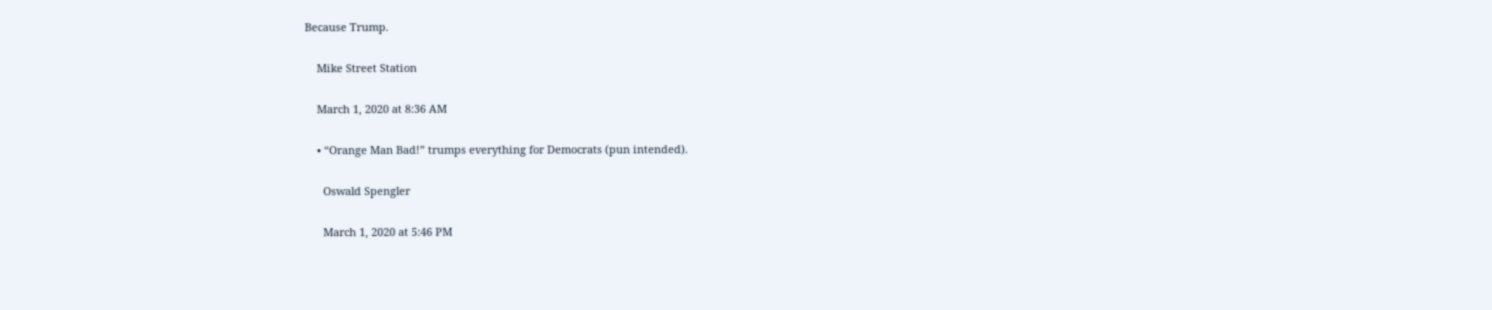Because Trump.

    Mike Street Station

    March 1, 2020 at 8:36 AM

    • “Orange Man Bad!” trumps everything for Democrats (pun intended).

      Oswald Spengler

      March 1, 2020 at 5:46 PM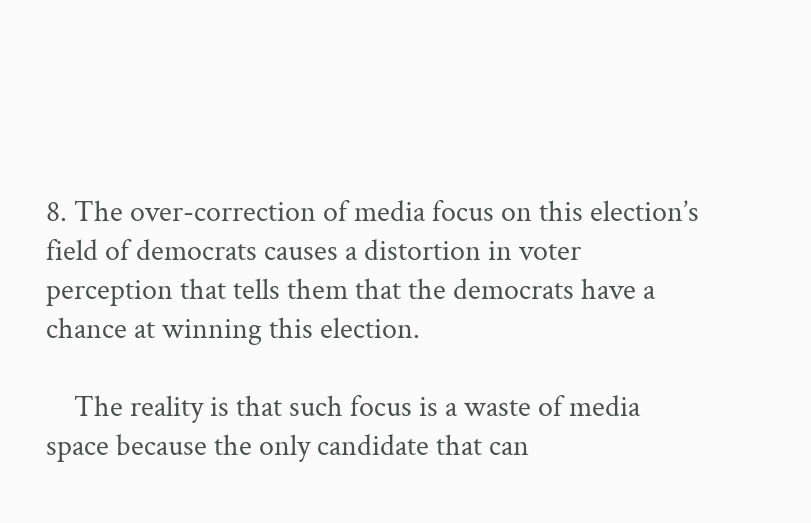8. The over-correction of media focus on this election’s field of democrats causes a distortion in voter perception that tells them that the democrats have a chance at winning this election.

    The reality is that such focus is a waste of media space because the only candidate that can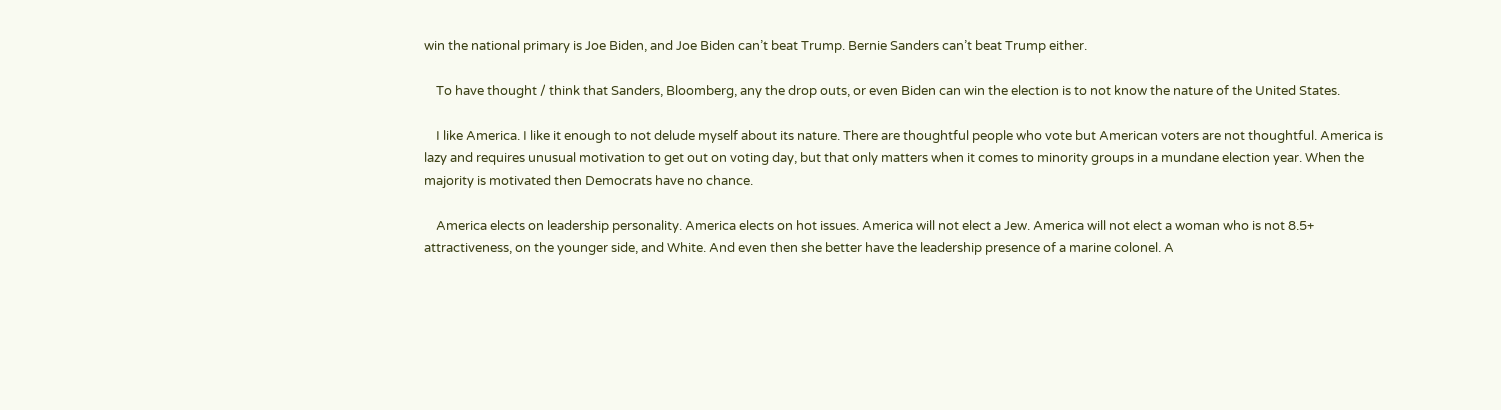win the national primary is Joe Biden, and Joe Biden can’t beat Trump. Bernie Sanders can’t beat Trump either.

    To have thought / think that Sanders, Bloomberg, any the drop outs, or even Biden can win the election is to not know the nature of the United States.

    I like America. I like it enough to not delude myself about its nature. There are thoughtful people who vote but American voters are not thoughtful. America is lazy and requires unusual motivation to get out on voting day, but that only matters when it comes to minority groups in a mundane election year. When the majority is motivated then Democrats have no chance.

    America elects on leadership personality. America elects on hot issues. America will not elect a Jew. America will not elect a woman who is not 8.5+ attractiveness, on the younger side, and White. And even then she better have the leadership presence of a marine colonel. A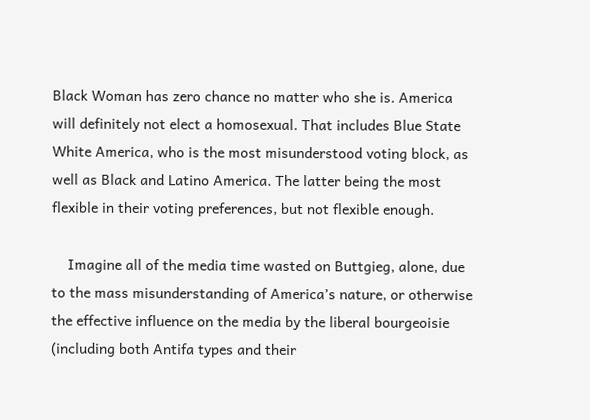Black Woman has zero chance no matter who she is. America will definitely not elect a homosexual. That includes Blue State White America, who is the most misunderstood voting block, as well as Black and Latino America. The latter being the most flexible in their voting preferences, but not flexible enough.

    Imagine all of the media time wasted on Buttgieg, alone, due to the mass misunderstanding of America’s nature, or otherwise the effective influence on the media by the liberal bourgeoisie (including both Antifa types and their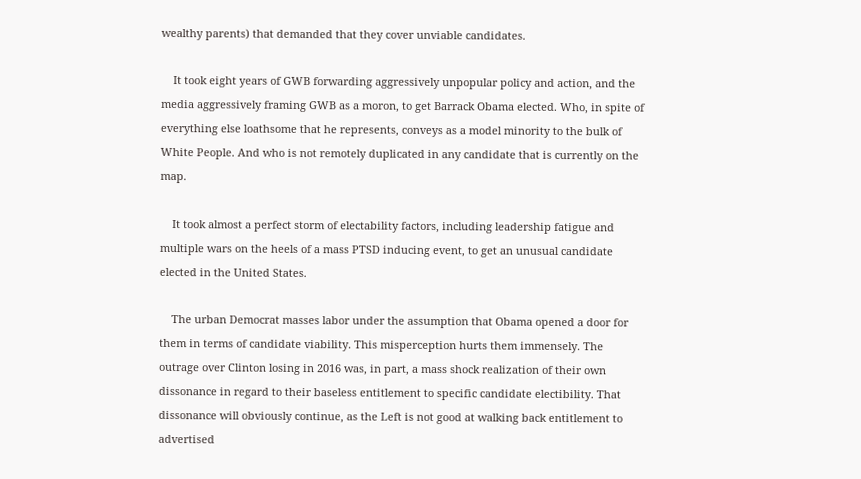wealthy parents) that demanded that they cover unviable candidates.

    It took eight years of GWB forwarding aggressively unpopular policy and action, and the media aggressively framing GWB as a moron, to get Barrack Obama elected. Who, in spite of everything else loathsome that he represents, conveys as a model minority to the bulk of White People. And who is not remotely duplicated in any candidate that is currently on the map.

    It took almost a perfect storm of electability factors, including leadership fatigue and multiple wars on the heels of a mass PTSD inducing event, to get an unusual candidate elected in the United States.

    The urban Democrat masses labor under the assumption that Obama opened a door for them in terms of candidate viability. This misperception hurts them immensely. The outrage over Clinton losing in 2016 was, in part, a mass shock realization of their own dissonance in regard to their baseless entitlement to specific candidate electibility. That dissonance will obviously continue, as the Left is not good at walking back entitlement to advertised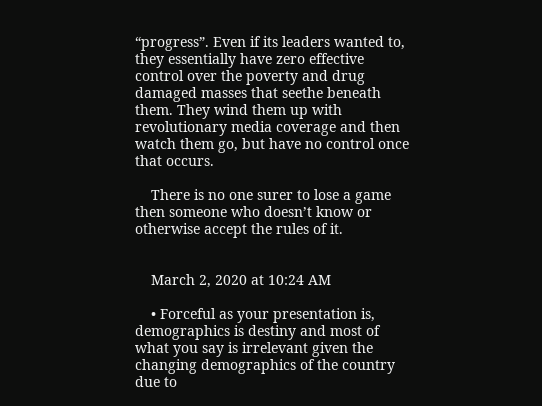“progress”. Even if its leaders wanted to, they essentially have zero effective control over the poverty and drug damaged masses that seethe beneath them. They wind them up with revolutionary media coverage and then watch them go, but have no control once that occurs.

    There is no one surer to lose a game then someone who doesn’t know or otherwise accept the rules of it.


    March 2, 2020 at 10:24 AM

    • Forceful as your presentation is, demographics is destiny and most of what you say is irrelevant given the changing demographics of the country due to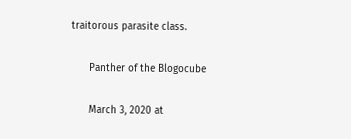traitorous parasite class.

      Panther of the Blogocube

      March 3, 2020 at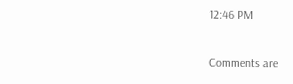12:46 PM

Comments are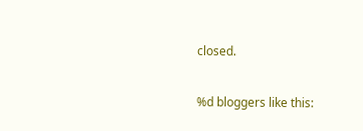closed.

%d bloggers like this: